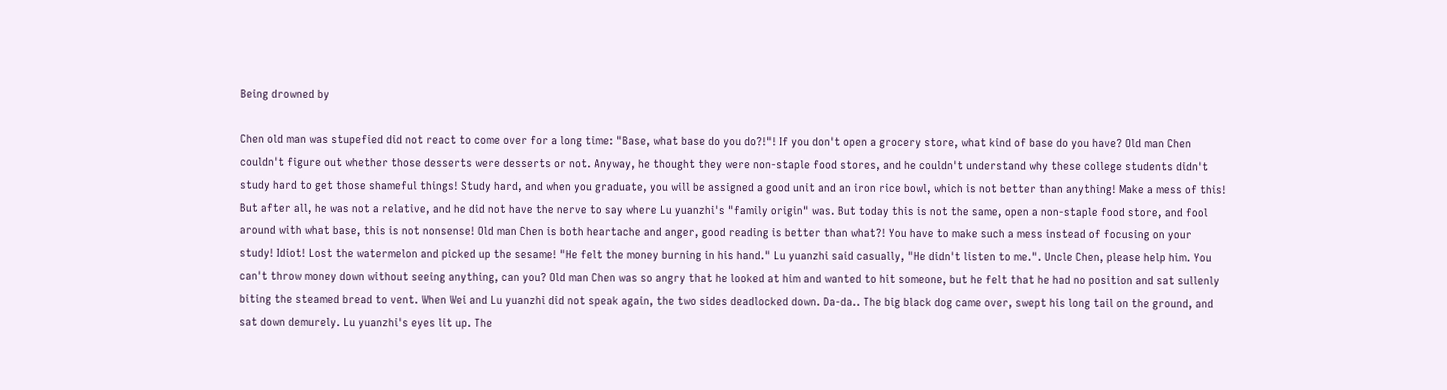Being drowned by

Chen old man was stupefied did not react to come over for a long time: "Base, what base do you do?!"! If you don't open a grocery store, what kind of base do you have? Old man Chen couldn't figure out whether those desserts were desserts or not. Anyway, he thought they were non-staple food stores, and he couldn't understand why these college students didn't study hard to get those shameful things! Study hard, and when you graduate, you will be assigned a good unit and an iron rice bowl, which is not better than anything! Make a mess of this! But after all, he was not a relative, and he did not have the nerve to say where Lu yuanzhi's "family origin" was. But today this is not the same, open a non-staple food store, and fool around with what base, this is not nonsense! Old man Chen is both heartache and anger, good reading is better than what?! You have to make such a mess instead of focusing on your study! Idiot! Lost the watermelon and picked up the sesame! "He felt the money burning in his hand." Lu yuanzhi said casually, "He didn't listen to me.". Uncle Chen, please help him. You can't throw money down without seeing anything, can you? Old man Chen was so angry that he looked at him and wanted to hit someone, but he felt that he had no position and sat sullenly biting the steamed bread to vent. When Wei and Lu yuanzhi did not speak again, the two sides deadlocked down. Da-da.. The big black dog came over, swept his long tail on the ground, and sat down demurely. Lu yuanzhi's eyes lit up. The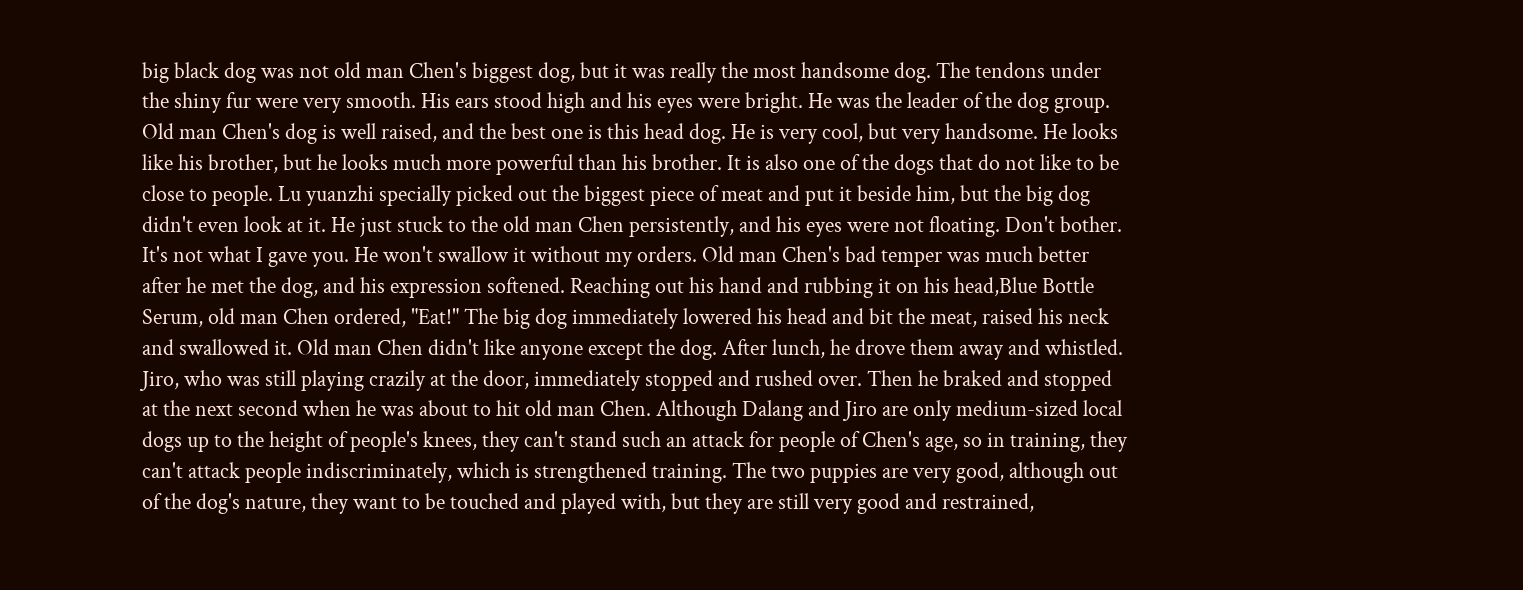big black dog was not old man Chen's biggest dog, but it was really the most handsome dog. The tendons under the shiny fur were very smooth. His ears stood high and his eyes were bright. He was the leader of the dog group. Old man Chen's dog is well raised, and the best one is this head dog. He is very cool, but very handsome. He looks like his brother, but he looks much more powerful than his brother. It is also one of the dogs that do not like to be close to people. Lu yuanzhi specially picked out the biggest piece of meat and put it beside him, but the big dog didn't even look at it. He just stuck to the old man Chen persistently, and his eyes were not floating. Don't bother. It's not what I gave you. He won't swallow it without my orders. Old man Chen's bad temper was much better after he met the dog, and his expression softened. Reaching out his hand and rubbing it on his head,Blue Bottle Serum, old man Chen ordered, "Eat!" The big dog immediately lowered his head and bit the meat, raised his neck and swallowed it. Old man Chen didn't like anyone except the dog. After lunch, he drove them away and whistled. Jiro, who was still playing crazily at the door, immediately stopped and rushed over. Then he braked and stopped at the next second when he was about to hit old man Chen. Although Dalang and Jiro are only medium-sized local dogs up to the height of people's knees, they can't stand such an attack for people of Chen's age, so in training, they can't attack people indiscriminately, which is strengthened training. The two puppies are very good, although out of the dog's nature, they want to be touched and played with, but they are still very good and restrained,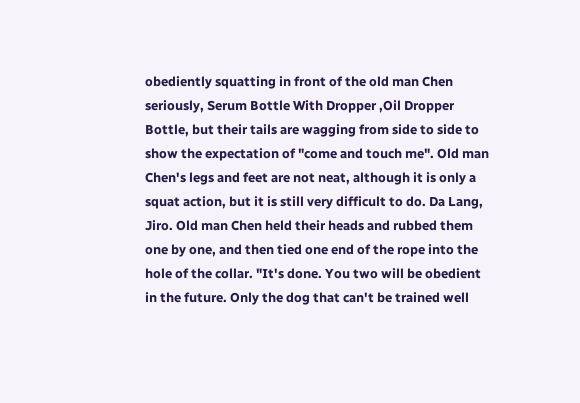obediently squatting in front of the old man Chen seriously, Serum Bottle With Dropper ,Oil Dropper Bottle, but their tails are wagging from side to side to show the expectation of "come and touch me". Old man Chen's legs and feet are not neat, although it is only a squat action, but it is still very difficult to do. Da Lang, Jiro. Old man Chen held their heads and rubbed them one by one, and then tied one end of the rope into the hole of the collar. "It's done. You two will be obedient in the future. Only the dog that can't be trained well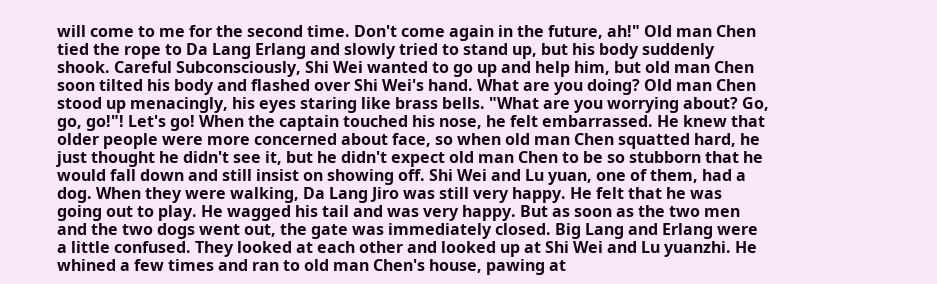will come to me for the second time. Don't come again in the future, ah!" Old man Chen tied the rope to Da Lang Erlang and slowly tried to stand up, but his body suddenly shook. Careful Subconsciously, Shi Wei wanted to go up and help him, but old man Chen soon tilted his body and flashed over Shi Wei's hand. What are you doing? Old man Chen stood up menacingly, his eyes staring like brass bells. "What are you worrying about? Go, go, go!"! Let's go! When the captain touched his nose, he felt embarrassed. He knew that older people were more concerned about face, so when old man Chen squatted hard, he just thought he didn't see it, but he didn't expect old man Chen to be so stubborn that he would fall down and still insist on showing off. Shi Wei and Lu yuan, one of them, had a dog. When they were walking, Da Lang Jiro was still very happy. He felt that he was going out to play. He wagged his tail and was very happy. But as soon as the two men and the two dogs went out, the gate was immediately closed. Big Lang and Erlang were a little confused. They looked at each other and looked up at Shi Wei and Lu yuanzhi. He whined a few times and ran to old man Chen's house, pawing at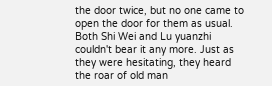the door twice, but no one came to open the door for them as usual. Both Shi Wei and Lu yuanzhi couldn't bear it any more. Just as they were hesitating, they heard the roar of old man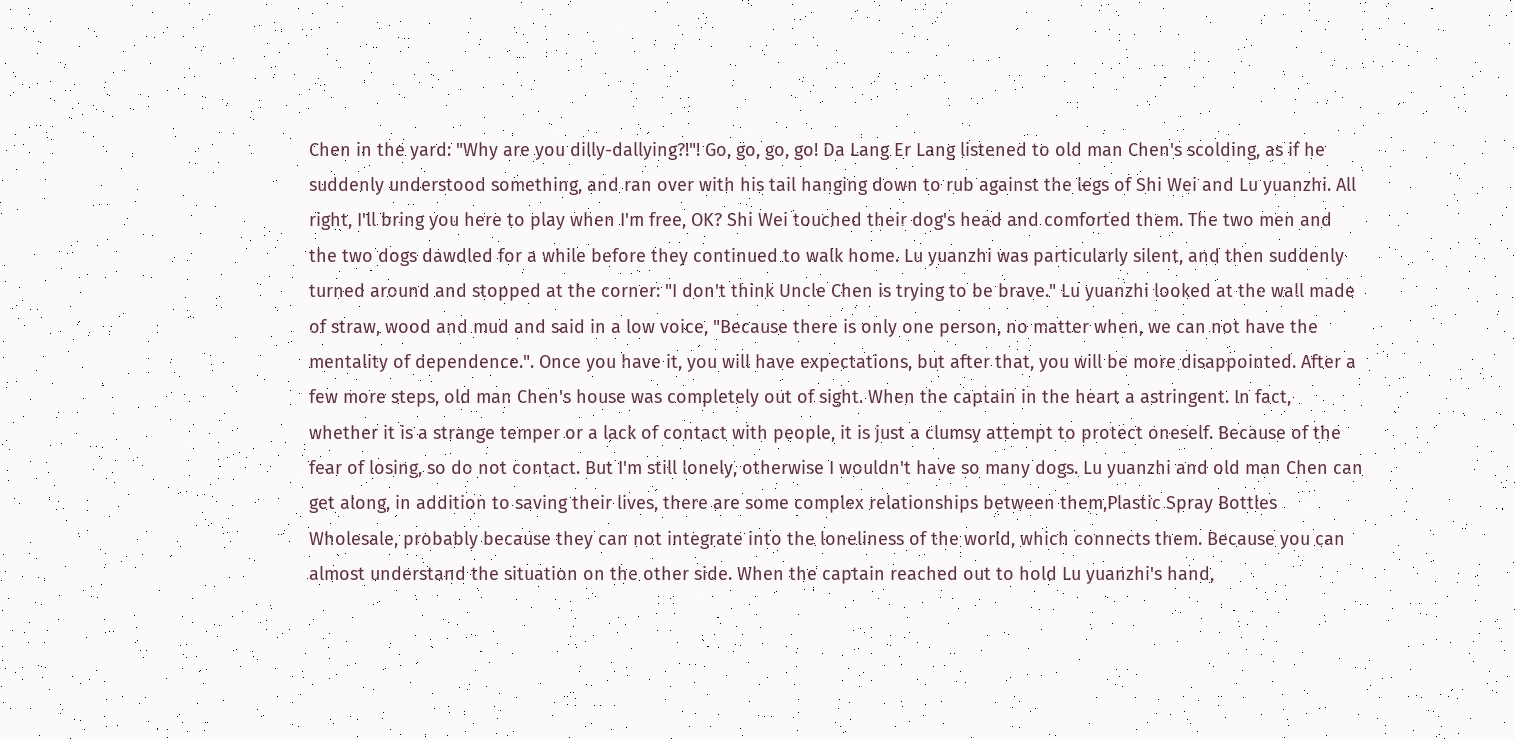Chen in the yard: "Why are you dilly-dallying?!"! Go, go, go, go! Da Lang Er Lang listened to old man Chen's scolding, as if he suddenly understood something, and ran over with his tail hanging down to rub against the legs of Shi Wei and Lu yuanzhi. All right, I'll bring you here to play when I'm free, OK? Shi Wei touched their dog's head and comforted them. The two men and the two dogs dawdled for a while before they continued to walk home. Lu yuanzhi was particularly silent, and then suddenly turned around and stopped at the corner: "I don't think Uncle Chen is trying to be brave." Lu yuanzhi looked at the wall made of straw, wood and mud and said in a low voice, "Because there is only one person, no matter when, we can not have the mentality of dependence.". Once you have it, you will have expectations, but after that, you will be more disappointed. After a few more steps, old man Chen's house was completely out of sight. When the captain in the heart a astringent. In fact, whether it is a strange temper or a lack of contact with people, it is just a clumsy attempt to protect oneself. Because of the fear of losing, so do not contact. But I'm still lonely, otherwise I wouldn't have so many dogs. Lu yuanzhi and old man Chen can get along, in addition to saving their lives, there are some complex relationships between them,Plastic Spray Bottles Wholesale, probably because they can not integrate into the loneliness of the world, which connects them. Because you can almost understand the situation on the other side. When the captain reached out to hold Lu yuanzhi's hand,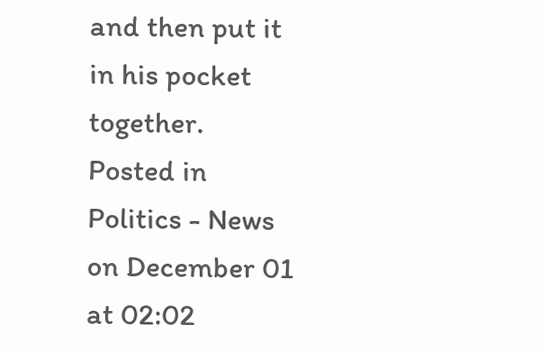and then put it in his pocket together.
Posted in Politics - News on December 01 at 02:02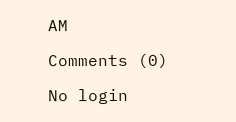AM

Comments (0)

No login